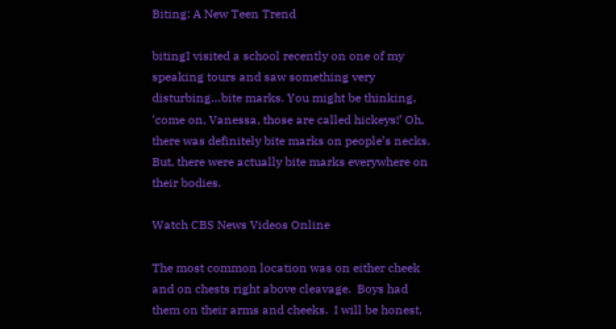Biting: A New Teen Trend

bitingI visited a school recently on one of my speaking tours and saw something very disturbing…bite marks. You might be thinking, ‘come on, Vanessa, those are called hickeys!’ Oh, there was definitely bite marks on people’s necks.  But, there were actually bite marks everywhere on their bodies.

Watch CBS News Videos Online

The most common location was on either cheek and on chests right above cleavage.  Boys had them on their arms and cheeks.  I will be honest,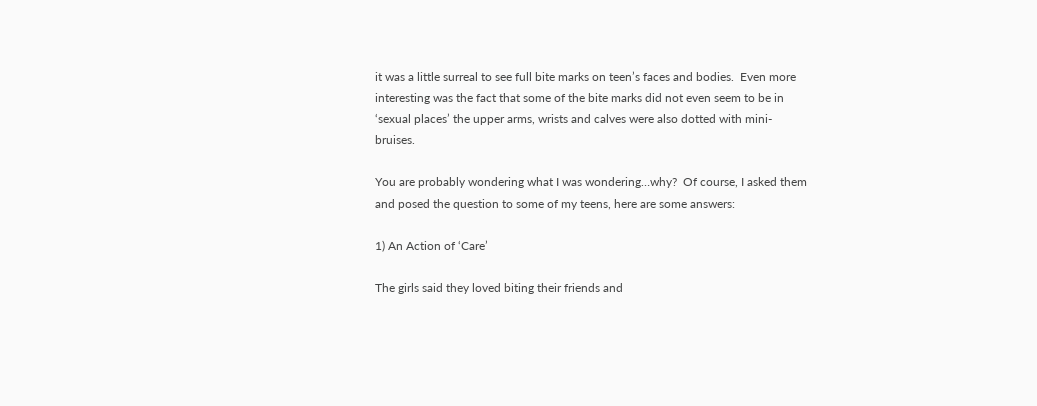it was a little surreal to see full bite marks on teen’s faces and bodies.  Even more interesting was the fact that some of the bite marks did not even seem to be in ‘sexual places’ the upper arms, wrists and calves were also dotted with mini-bruises.

You are probably wondering what I was wondering…why?  Of course, I asked them and posed the question to some of my teens, here are some answers:

1) An Action of ‘Care’

The girls said they loved biting their friends and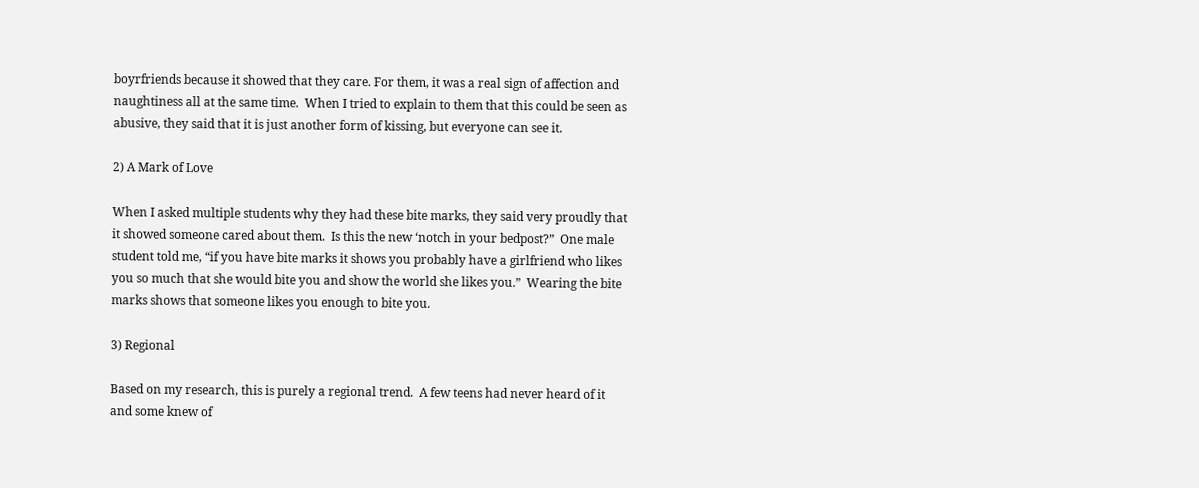boyrfriends because it showed that they care. For them, it was a real sign of affection and naughtiness all at the same time.  When I tried to explain to them that this could be seen as abusive, they said that it is just another form of kissing, but everyone can see it.

2) A Mark of Love

When I asked multiple students why they had these bite marks, they said very proudly that it showed someone cared about them.  Is this the new ‘notch in your bedpost?”  One male student told me, “if you have bite marks it shows you probably have a girlfriend who likes you so much that she would bite you and show the world she likes you.”  Wearing the bite marks shows that someone likes you enough to bite you.

3) Regional

Based on my research, this is purely a regional trend.  A few teens had never heard of it and some knew of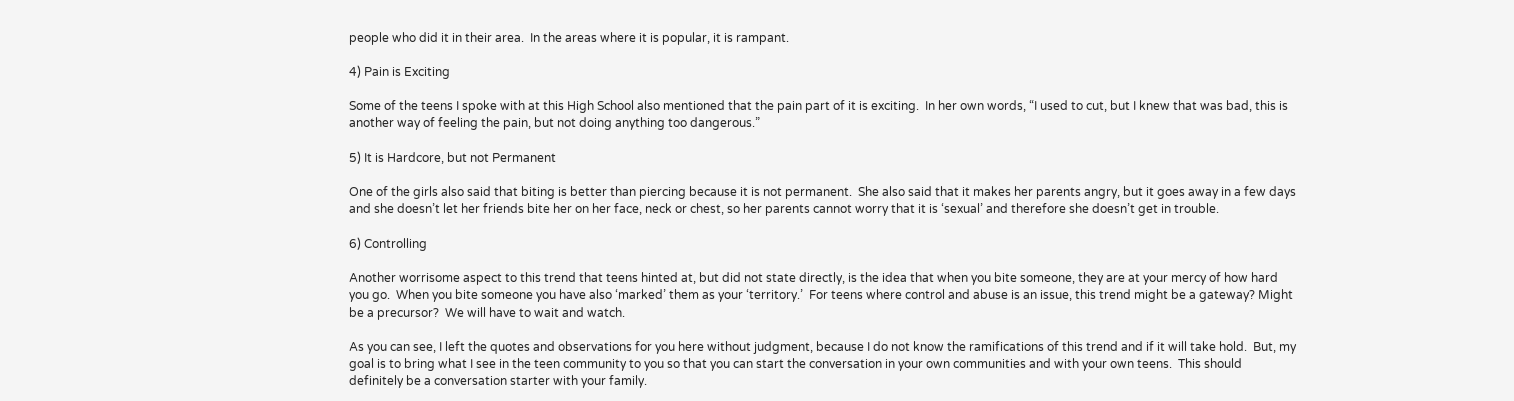people who did it in their area.  In the areas where it is popular, it is rampant.

4) Pain is Exciting

Some of the teens I spoke with at this High School also mentioned that the pain part of it is exciting.  In her own words, “I used to cut, but I knew that was bad, this is another way of feeling the pain, but not doing anything too dangerous.”

5) It is Hardcore, but not Permanent

One of the girls also said that biting is better than piercing because it is not permanent.  She also said that it makes her parents angry, but it goes away in a few days and she doesn’t let her friends bite her on her face, neck or chest, so her parents cannot worry that it is ‘sexual’ and therefore she doesn’t get in trouble.

6) Controlling

Another worrisome aspect to this trend that teens hinted at, but did not state directly, is the idea that when you bite someone, they are at your mercy of how hard you go.  When you bite someone you have also ‘marked’ them as your ‘territory.’  For teens where control and abuse is an issue, this trend might be a gateway? Might be a precursor?  We will have to wait and watch.

As you can see, I left the quotes and observations for you here without judgment, because I do not know the ramifications of this trend and if it will take hold.  But, my goal is to bring what I see in the teen community to you so that you can start the conversation in your own communities and with your own teens.  This should definitely be a conversation starter with your family.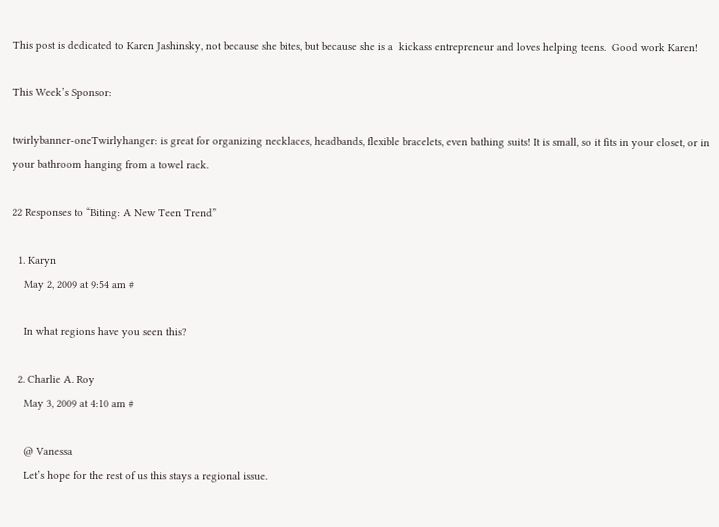This post is dedicated to Karen Jashinsky, not because she bites, but because she is a  kickass entrepreneur and loves helping teens.  Good work Karen!

This Week’s Sponsor:

twirlybanner-oneTwirlyhanger: is great for organizing necklaces, headbands, flexible bracelets, even bathing suits! It is small, so it fits in your closet, or in your bathroom hanging from a towel rack.

22 Responses to “Biting: A New Teen Trend”

  1. Karyn
    May 2, 2009 at 9:54 am #

    In what regions have you seen this?

  2. Charlie A. Roy
    May 3, 2009 at 4:10 am #

    @ Vanessa
    Let’s hope for the rest of us this stays a regional issue.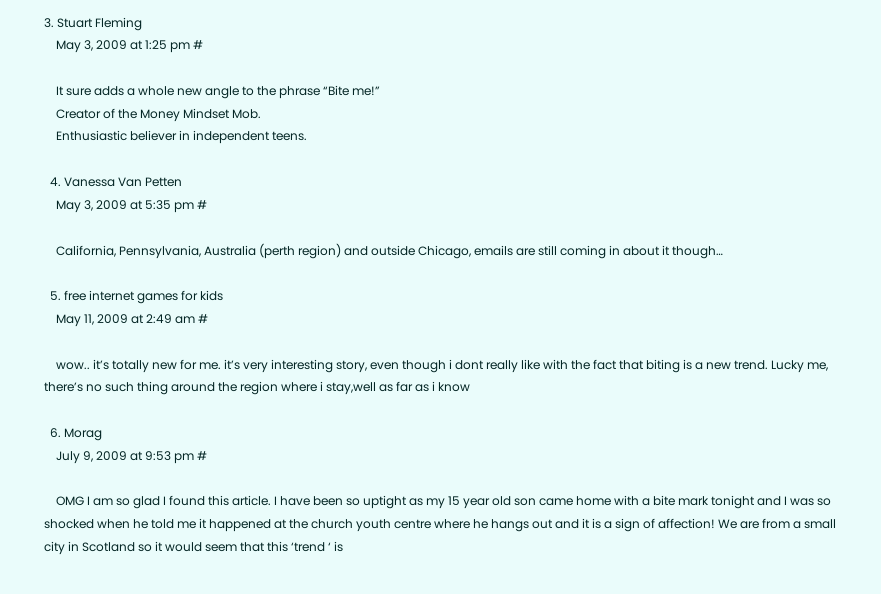3. Stuart Fleming
    May 3, 2009 at 1:25 pm #

    It sure adds a whole new angle to the phrase “Bite me!”
    Creator of the Money Mindset Mob.
    Enthusiastic believer in independent teens.

  4. Vanessa Van Petten
    May 3, 2009 at 5:35 pm #

    California, Pennsylvania, Australia (perth region) and outside Chicago, emails are still coming in about it though…

  5. free internet games for kids
    May 11, 2009 at 2:49 am #

    wow.. it’s totally new for me. it’s very interesting story, even though i dont really like with the fact that biting is a new trend. Lucky me, there’s no such thing around the region where i stay,well as far as i know

  6. Morag
    July 9, 2009 at 9:53 pm #

    OMG I am so glad I found this article. I have been so uptight as my 15 year old son came home with a bite mark tonight and I was so shocked when he told me it happened at the church youth centre where he hangs out and it is a sign of affection! We are from a small city in Scotland so it would seem that this ‘trend ‘ is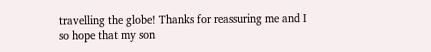travelling the globe! Thanks for reassuring me and I so hope that my son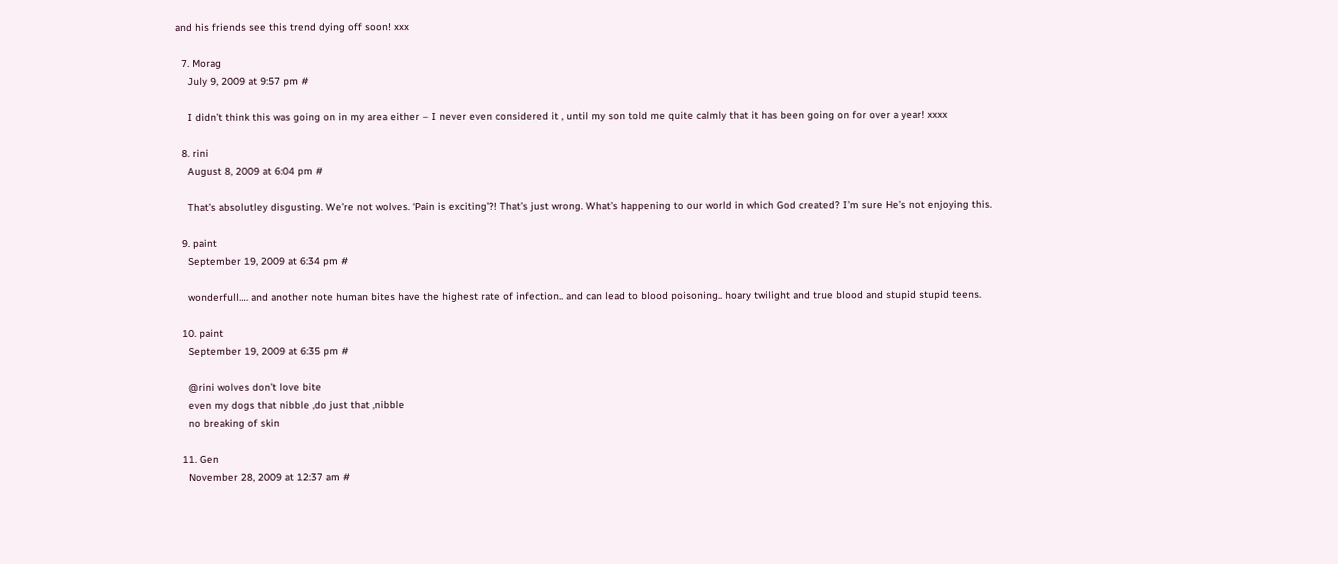and his friends see this trend dying off soon! xxx

  7. Morag
    July 9, 2009 at 9:57 pm #

    I didn’t think this was going on in my area either – I never even considered it , until my son told me quite calmly that it has been going on for over a year! xxxx

  8. rini
    August 8, 2009 at 6:04 pm #

    That’s absolutley disgusting. We’re not wolves. ‘Pain is exciting’?! That’s just wrong. What’s happening to our world in which God created? I’m sure He’s not enjoying this.

  9. paint
    September 19, 2009 at 6:34 pm #

    wonderfull…. and another note human bites have the highest rate of infection.. and can lead to blood poisoning.. hoary twilight and true blood and stupid stupid teens.

  10. paint
    September 19, 2009 at 6:35 pm #

    @rini wolves don’t love bite
    even my dogs that nibble ,do just that ,nibble
    no breaking of skin

  11. Gen
    November 28, 2009 at 12:37 am #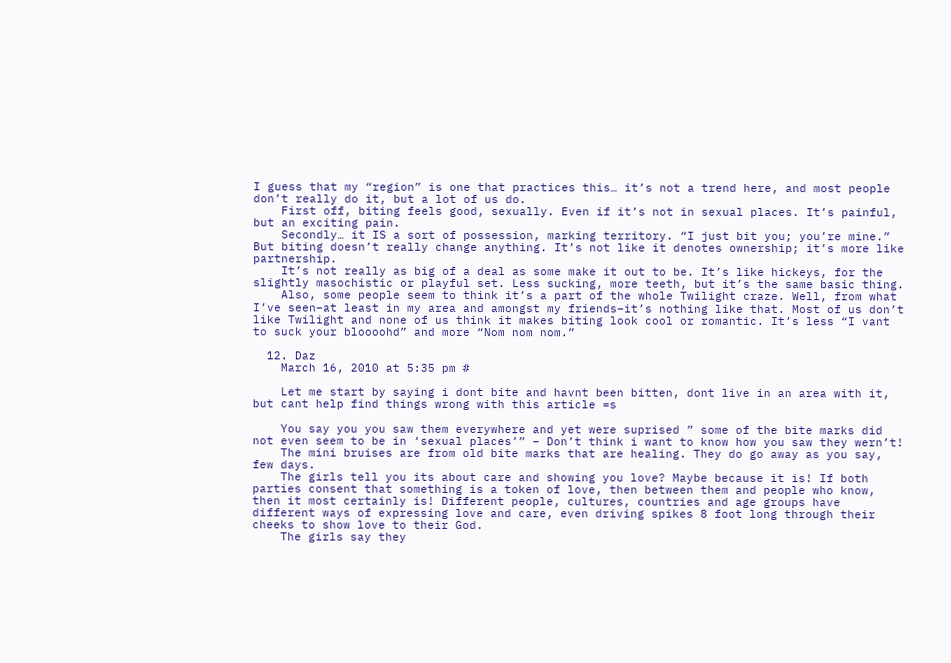I guess that my “region” is one that practices this… it’s not a trend here, and most people don’t really do it, but a lot of us do.
    First off, biting feels good, sexually. Even if it’s not in sexual places. It’s painful, but an exciting pain.
    Secondly… it IS a sort of possession, marking territory. “I just bit you; you’re mine.” But biting doesn’t really change anything. It’s not like it denotes ownership; it’s more like partnership.
    It’s not really as big of a deal as some make it out to be. It’s like hickeys, for the slightly masochistic or playful set. Less sucking, more teeth, but it’s the same basic thing.
    Also, some people seem to think it’s a part of the whole Twilight craze. Well, from what I’ve seen–at least in my area and amongst my friends–it’s nothing like that. Most of us don’t like Twilight and none of us think it makes biting look cool or romantic. It’s less “I vant to suck your bloooohd” and more “Nom nom nom.”

  12. Daz
    March 16, 2010 at 5:35 pm #

    Let me start by saying i dont bite and havnt been bitten, dont live in an area with it, but cant help find things wrong with this article =s

    You say you you saw them everywhere and yet were suprised ” some of the bite marks did not even seem to be in ‘sexual places’” – Don’t think i want to know how you saw they wern’t!
    The mini bruises are from old bite marks that are healing. They do go away as you say, few days.
    The girls tell you its about care and showing you love? Maybe because it is! If both parties consent that something is a token of love, then between them and people who know, then it most certainly is! Different people, cultures, countries and age groups have different ways of expressing love and care, even driving spikes 8 foot long through their cheeks to show love to their God.
    The girls say they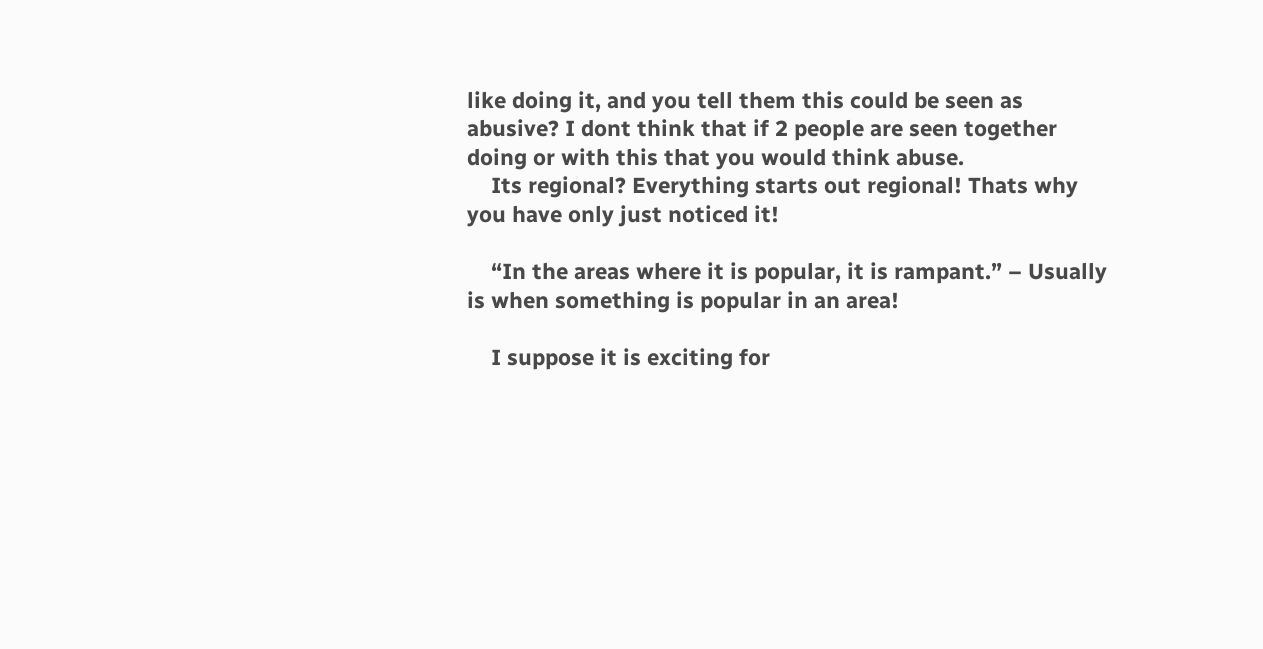like doing it, and you tell them this could be seen as abusive? I dont think that if 2 people are seen together doing or with this that you would think abuse.
    Its regional? Everything starts out regional! Thats why you have only just noticed it!

    “In the areas where it is popular, it is rampant.” – Usually is when something is popular in an area!

    I suppose it is exciting for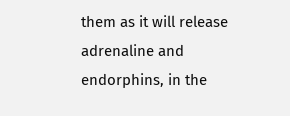them as it will release adrenaline and endorphins, in the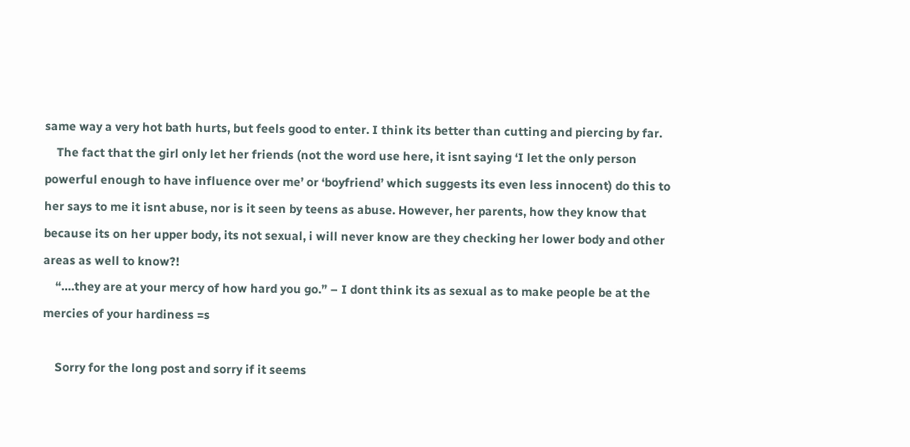same way a very hot bath hurts, but feels good to enter. I think its better than cutting and piercing by far.
    The fact that the girl only let her friends (not the word use here, it isnt saying ‘I let the only person powerful enough to have influence over me’ or ‘boyfriend’ which suggests its even less innocent) do this to her says to me it isnt abuse, nor is it seen by teens as abuse. However, her parents, how they know that because its on her upper body, its not sexual, i will never know are they checking her lower body and other areas as well to know?!
    “….they are at your mercy of how hard you go.” – I dont think its as sexual as to make people be at the mercies of your hardiness =s

    Sorry for the long post and sorry if it seems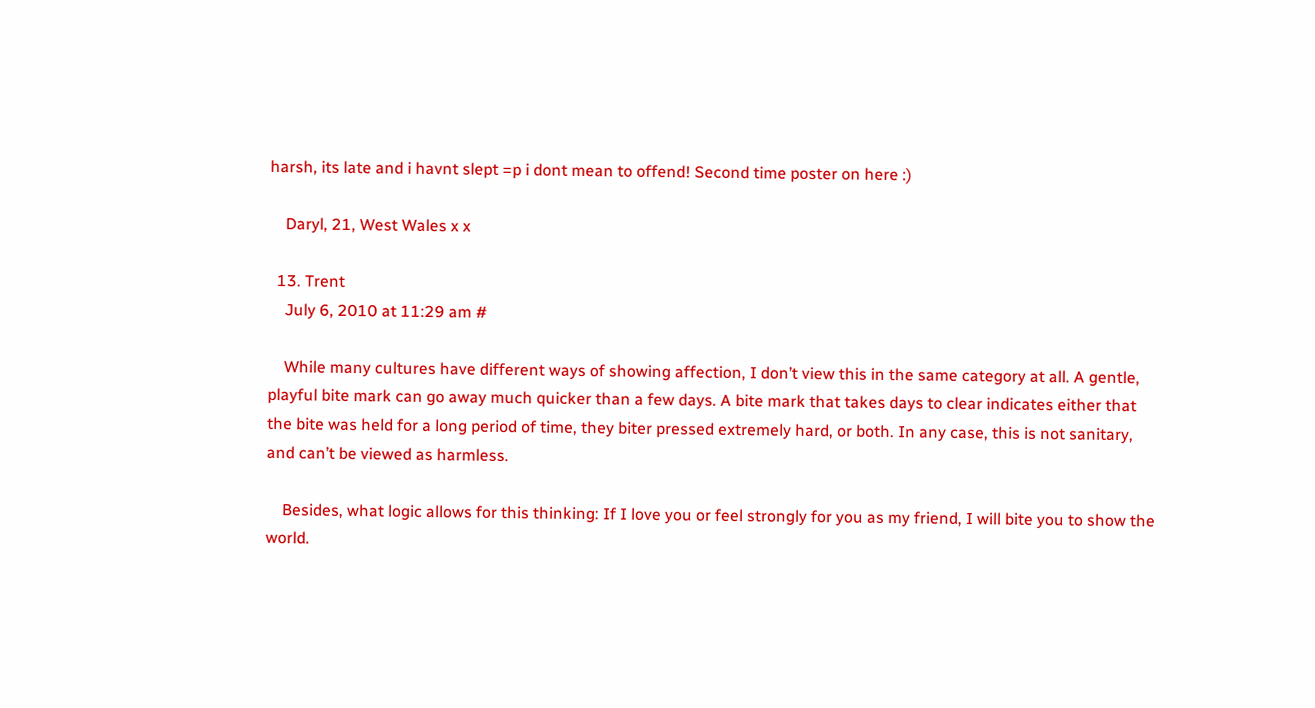harsh, its late and i havnt slept =p i dont mean to offend! Second time poster on here :)

    Daryl, 21, West Wales x x

  13. Trent
    July 6, 2010 at 11:29 am #

    While many cultures have different ways of showing affection, I don’t view this in the same category at all. A gentle, playful bite mark can go away much quicker than a few days. A bite mark that takes days to clear indicates either that the bite was held for a long period of time, they biter pressed extremely hard, or both. In any case, this is not sanitary, and can’t be viewed as harmless.

    Besides, what logic allows for this thinking: If I love you or feel strongly for you as my friend, I will bite you to show the world.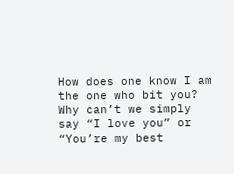How does one know I am the one who bit you? Why can’t we simply say “I love you” or “You’re my best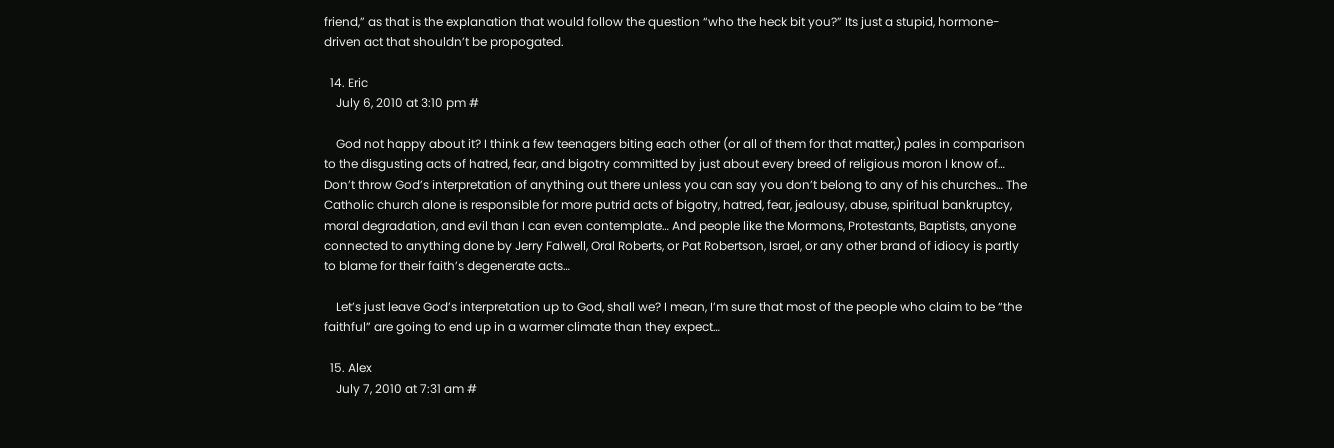friend,” as that is the explanation that would follow the question “who the heck bit you?” Its just a stupid, hormone-driven act that shouldn’t be propogated.

  14. Eric
    July 6, 2010 at 3:10 pm #

    God not happy about it? I think a few teenagers biting each other (or all of them for that matter,) pales in comparison to the disgusting acts of hatred, fear, and bigotry committed by just about every breed of religious moron I know of… Don’t throw God’s interpretation of anything out there unless you can say you don’t belong to any of his churches… The Catholic church alone is responsible for more putrid acts of bigotry, hatred, fear, jealousy, abuse, spiritual bankruptcy, moral degradation, and evil than I can even contemplate… And people like the Mormons, Protestants, Baptists, anyone connected to anything done by Jerry Falwell, Oral Roberts, or Pat Robertson, Israel, or any other brand of idiocy is partly to blame for their faith’s degenerate acts…

    Let’s just leave God’s interpretation up to God, shall we? I mean, I’m sure that most of the people who claim to be “the faithful” are going to end up in a warmer climate than they expect…

  15. Alex
    July 7, 2010 at 7:31 am #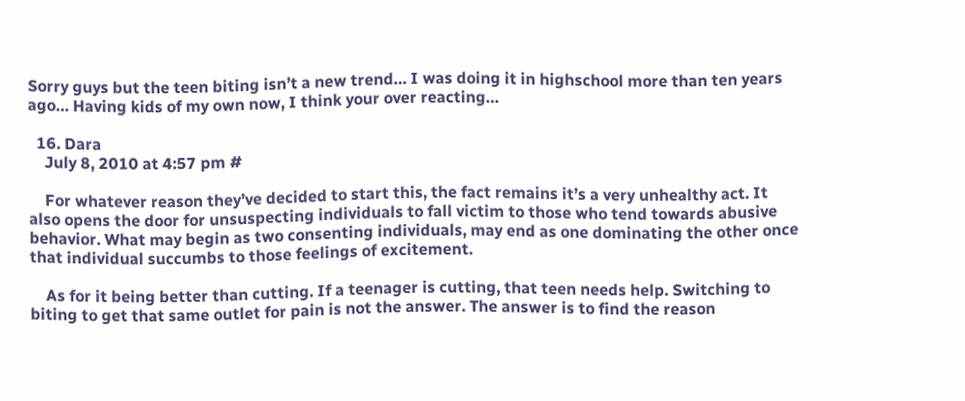Sorry guys but the teen biting isn’t a new trend… I was doing it in highschool more than ten years ago… Having kids of my own now, I think your over reacting…

  16. Dara
    July 8, 2010 at 4:57 pm #

    For whatever reason they’ve decided to start this, the fact remains it’s a very unhealthy act. It also opens the door for unsuspecting individuals to fall victim to those who tend towards abusive behavior. What may begin as two consenting individuals, may end as one dominating the other once that individual succumbs to those feelings of excitement.

    As for it being better than cutting. If a teenager is cutting, that teen needs help. Switching to biting to get that same outlet for pain is not the answer. The answer is to find the reason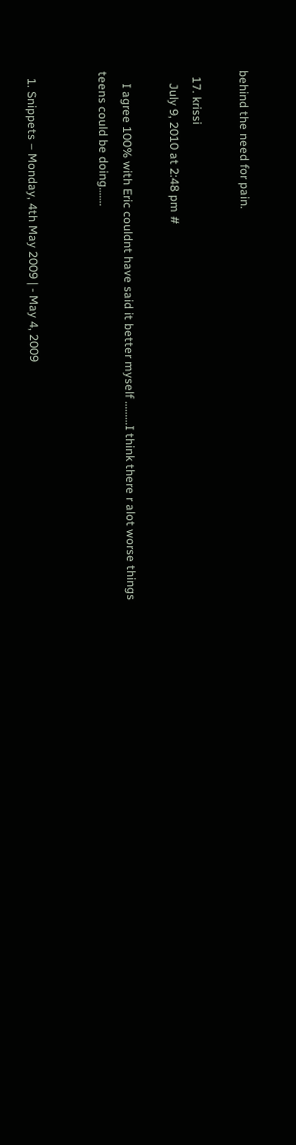behind the need for pain.

  17. krissi
    July 9, 2010 at 2:48 pm #

    I agree 100% with Eric couldnt have said it better myself ………I think there r alot worse things teens could be doing…….


  1. Snippets – Monday, 4th May 2009 | - May 4, 2009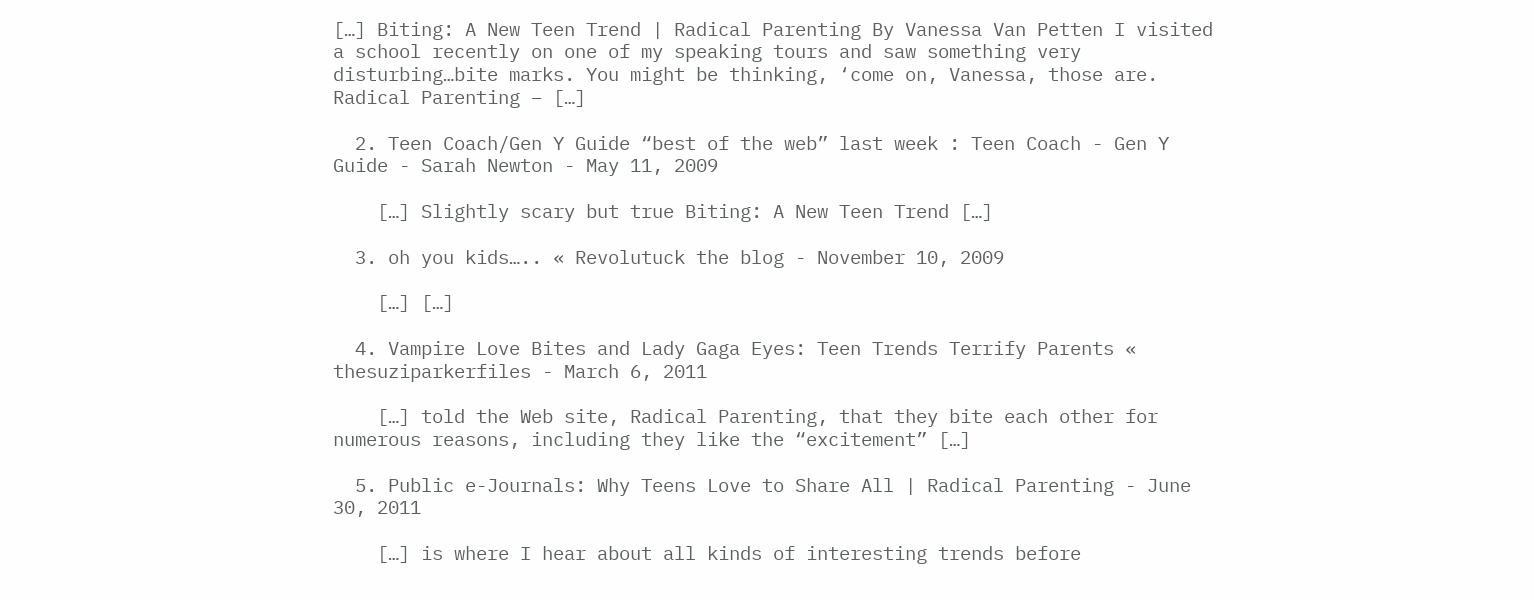[…] Biting: A New Teen Trend | Radical Parenting By Vanessa Van Petten I visited a school recently on one of my speaking tours and saw something very disturbing…bite marks. You might be thinking, ‘come on, Vanessa, those are. Radical Parenting – […]

  2. Teen Coach/Gen Y Guide “best of the web” last week : Teen Coach - Gen Y Guide - Sarah Newton - May 11, 2009

    […] Slightly scary but true Biting: A New Teen Trend […]

  3. oh you kids….. « Revolutuck the blog - November 10, 2009

    […] […]

  4. Vampire Love Bites and Lady Gaga Eyes: Teen Trends Terrify Parents « thesuziparkerfiles - March 6, 2011

    […] told the Web site, Radical Parenting, that they bite each other for numerous reasons, including they like the “excitement” […]

  5. Public e-Journals: Why Teens Love to Share All | Radical Parenting - June 30, 2011

    […] is where I hear about all kinds of interesting trends before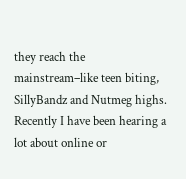they reach the mainstream–like teen biting, SillyBandz and Nutmeg highs. Recently I have been hearing a lot about online or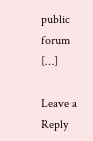public forum […]

Leave a Reply